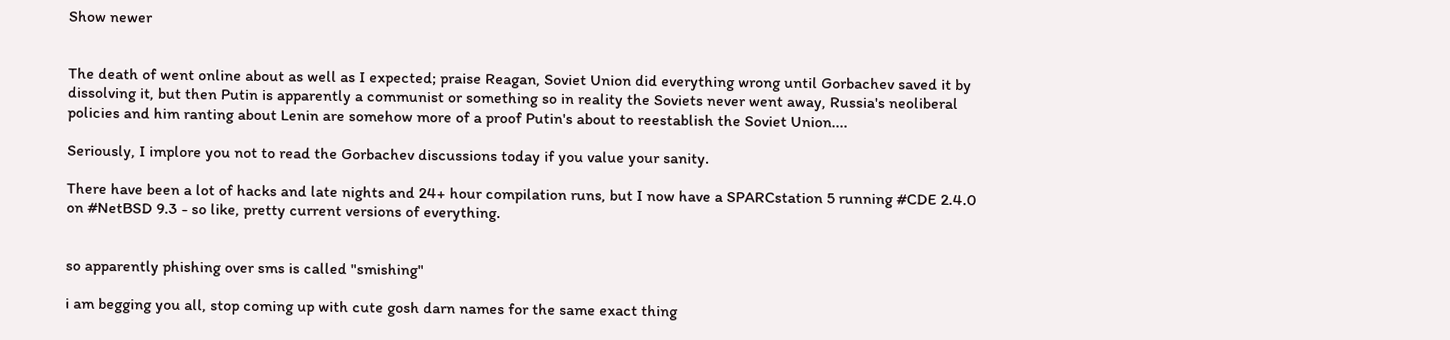Show newer


The death of went online about as well as I expected; praise Reagan, Soviet Union did everything wrong until Gorbachev saved it by dissolving it, but then Putin is apparently a communist or something so in reality the Soviets never went away, Russia's neoliberal policies and him ranting about Lenin are somehow more of a proof Putin's about to reestablish the Soviet Union....

Seriously, I implore you not to read the Gorbachev discussions today if you value your sanity.

There have been a lot of hacks and late nights and 24+ hour compilation runs, but I now have a SPARCstation 5 running #CDE 2.4.0 on #NetBSD 9.3 - so like, pretty current versions of everything.


so apparently phishing over sms is called "smishing"

i am begging you all, stop coming up with cute gosh darn names for the same exact thing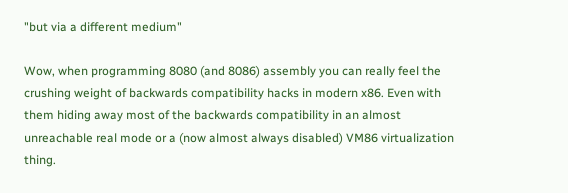"but via a different medium"

Wow, when programming 8080 (and 8086) assembly you can really feel the crushing weight of backwards compatibility hacks in modern x86. Even with them hiding away most of the backwards compatibility in an almost unreachable real mode or a (now almost always disabled) VM86 virtualization thing.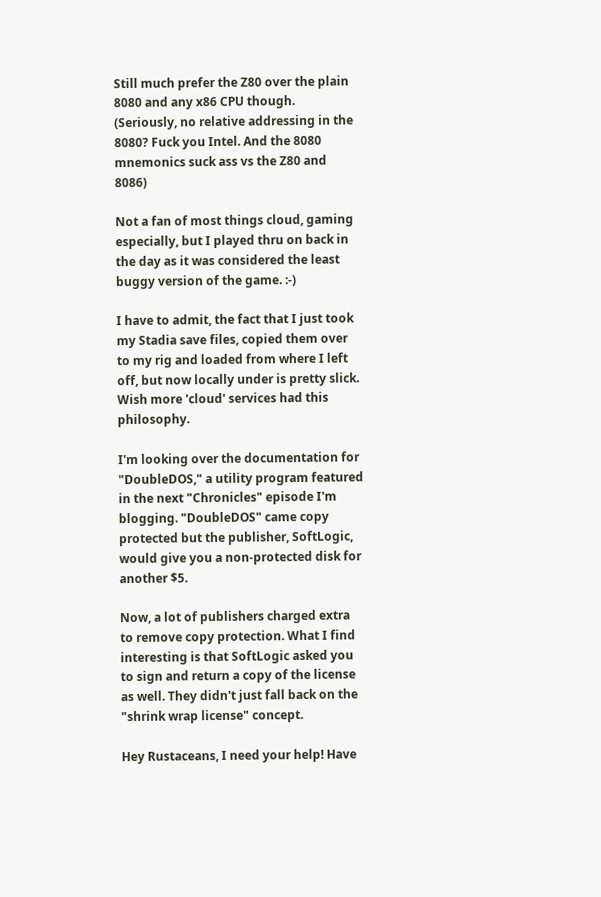Still much prefer the Z80 over the plain 8080 and any x86 CPU though. (Seriously, no relative addressing in the 8080? Fuck you Intel. And the 8080 mnemonics suck ass vs the Z80 and 8086)

Not a fan of most things cloud, gaming especially, but I played thru on back in the day as it was considered the least buggy version of the game. :-)

I have to admit, the fact that I just took my Stadia save files, copied them over to my rig and loaded from where I left off, but now locally under is pretty slick. Wish more 'cloud' services had this philosophy.

I'm looking over the documentation for "DoubleDOS," a utility program featured in the next "Chronicles" episode I'm blogging. "DoubleDOS" came copy protected but the publisher, SoftLogic, would give you a non-protected disk for another $5.

Now, a lot of publishers charged extra to remove copy protection. What I find interesting is that SoftLogic asked you to sign and return a copy of the license as well. They didn't just fall back on the "shrink wrap license" concept.

Hey Rustaceans, I need your help! Have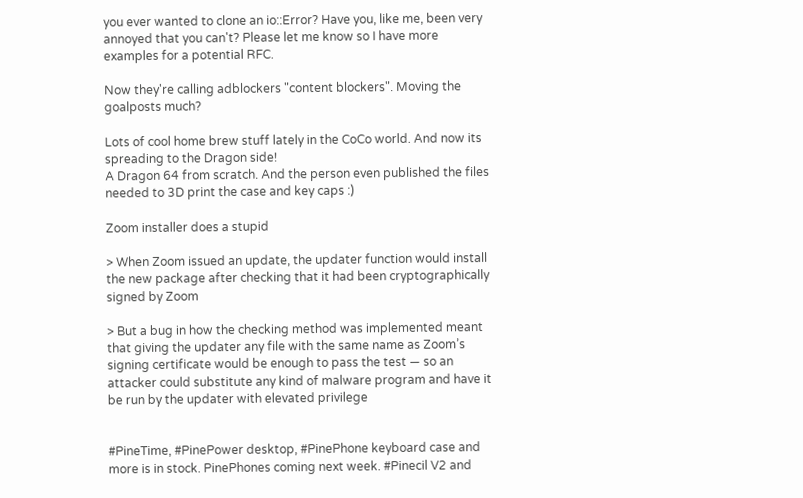you ever wanted to clone an io::Error? Have you, like me, been very annoyed that you can't? Please let me know so I have more examples for a potential RFC.

Now they're calling adblockers "content blockers". Moving the goalposts much?

Lots of cool home brew stuff lately in the CoCo world. And now its spreading to the Dragon side!
A Dragon 64 from scratch. And the person even published the files needed to 3D print the case and key caps :)

Zoom installer does a stupid

> When Zoom issued an update, the updater function would install the new package after checking that it had been cryptographically signed by Zoom

> But a bug in how the checking method was implemented meant that giving the updater any file with the same name as Zoom’s signing certificate would be enough to pass the test — so an attacker could substitute any kind of malware program and have it be run by the updater with elevated privilege


#PineTime, #PinePower desktop, #PinePhone keyboard case and more is in stock. PinePhones coming next week. #Pinecil V2 and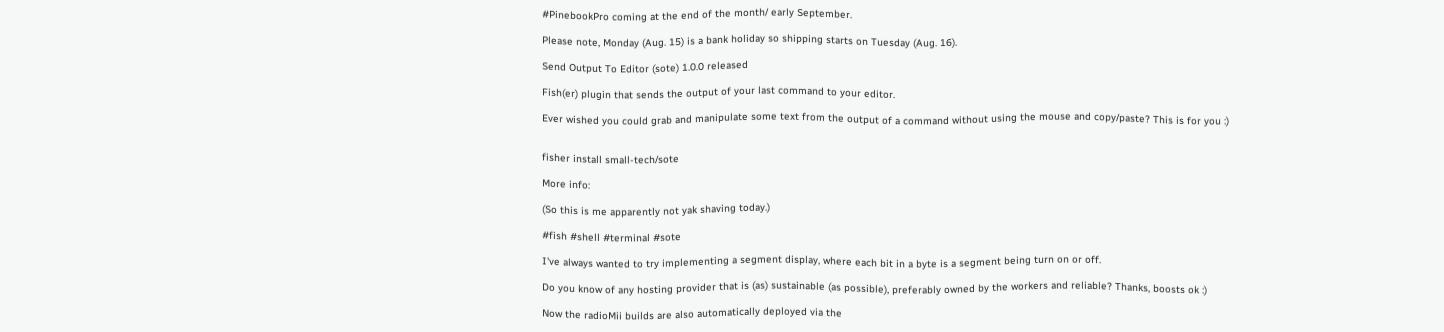#PinebookPro coming at the end of the month/ early September.

Please note, Monday (Aug. 15) is a bank holiday so shipping starts on Tuesday (Aug. 16).

Send Output To Editor (sote) 1.0.0 released

Fish(er) plugin that sends the output of your last command to your editor.

Ever wished you could grab and manipulate some text from the output of a command without using the mouse and copy/paste? This is for you :)


fisher install small-tech/sote

More info:

(So this is me apparently not yak shaving today.)

#fish #shell #terminal #sote

I've always wanted to try implementing a segment display, where each bit in a byte is a segment being turn on or off.

Do you know of any hosting provider that is (as) sustainable (as possible), preferably owned by the workers and reliable? Thanks, boosts ok :)

Now the radioMii builds are also automatically deployed via the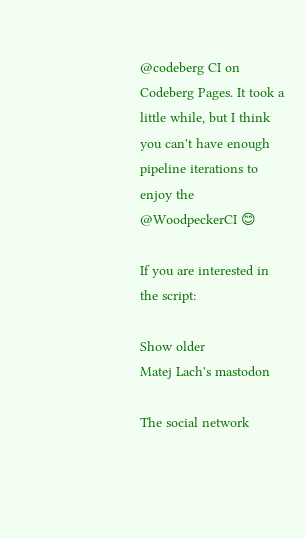@codeberg CI on Codeberg Pages. It took a little while, but I think you can't have enough pipeline iterations to enjoy the @WoodpeckerCI 😊

If you are interested in the script:

Show older
Matej Lach's mastodon

The social network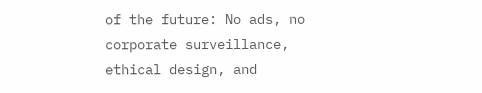of the future: No ads, no corporate surveillance, ethical design, and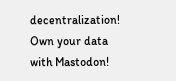decentralization! Own your data with Mastodon!